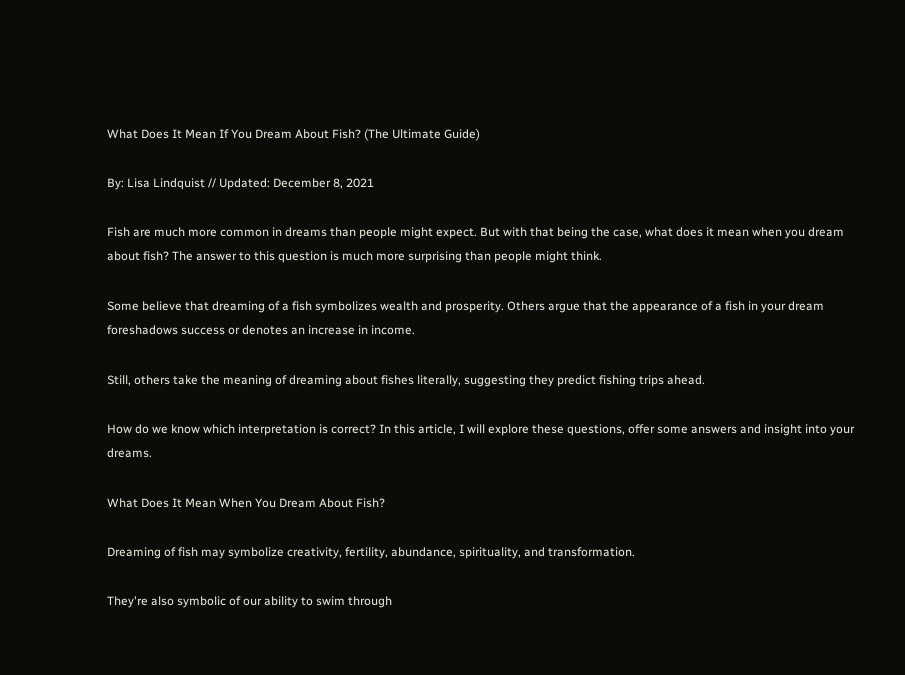What Does It Mean If You Dream About Fish? (The Ultimate Guide)

By: Lisa Lindquist // Updated: December 8, 2021

Fish are much more common in dreams than people might expect. But with that being the case, what does it mean when you dream about fish? The answer to this question is much more surprising than people might think.

Some believe that dreaming of a fish symbolizes wealth and prosperity. Others argue that the appearance of a fish in your dream foreshadows success or denotes an increase in income.

Still, others take the meaning of dreaming about fishes literally, suggesting they predict fishing trips ahead.

How do we know which interpretation is correct? In this article, I will explore these questions, offer some answers and insight into your dreams.

What Does It Mean When You Dream About Fish?

Dreaming of fish may symbolize creativity, fertility, abundance, spirituality, and transformation.

They're also symbolic of our ability to swim through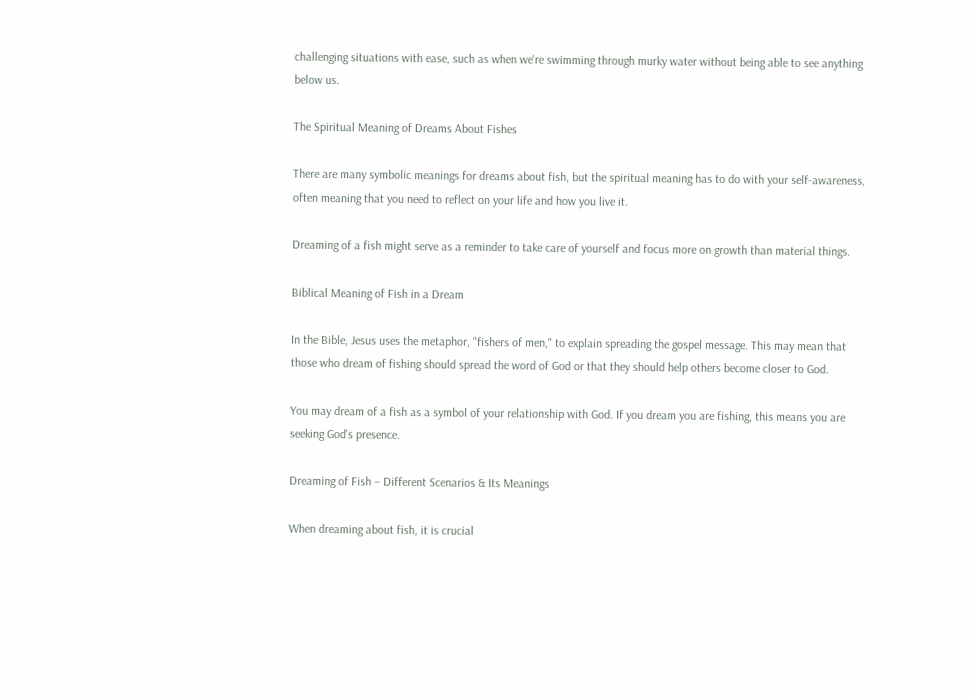challenging situations with ease, such as when we're swimming through murky water without being able to see anything below us.

The Spiritual Meaning of Dreams About Fishes

There are many symbolic meanings for dreams about fish, but the spiritual meaning has to do with your self-awareness, often meaning that you need to reflect on your life and how you live it.

Dreaming of a fish might serve as a reminder to take care of yourself and focus more on growth than material things.

Biblical Meaning of Fish in a Dream

In the Bible, Jesus uses the metaphor, "fishers of men," to explain spreading the gospel message. This may mean that those who dream of fishing should spread the word of God or that they should help others become closer to God.

You may dream of a fish as a symbol of your relationship with God. If you dream you are fishing, this means you are seeking God's presence.

Dreaming of Fish – Different Scenarios & Its Meanings

When dreaming about fish, it is crucial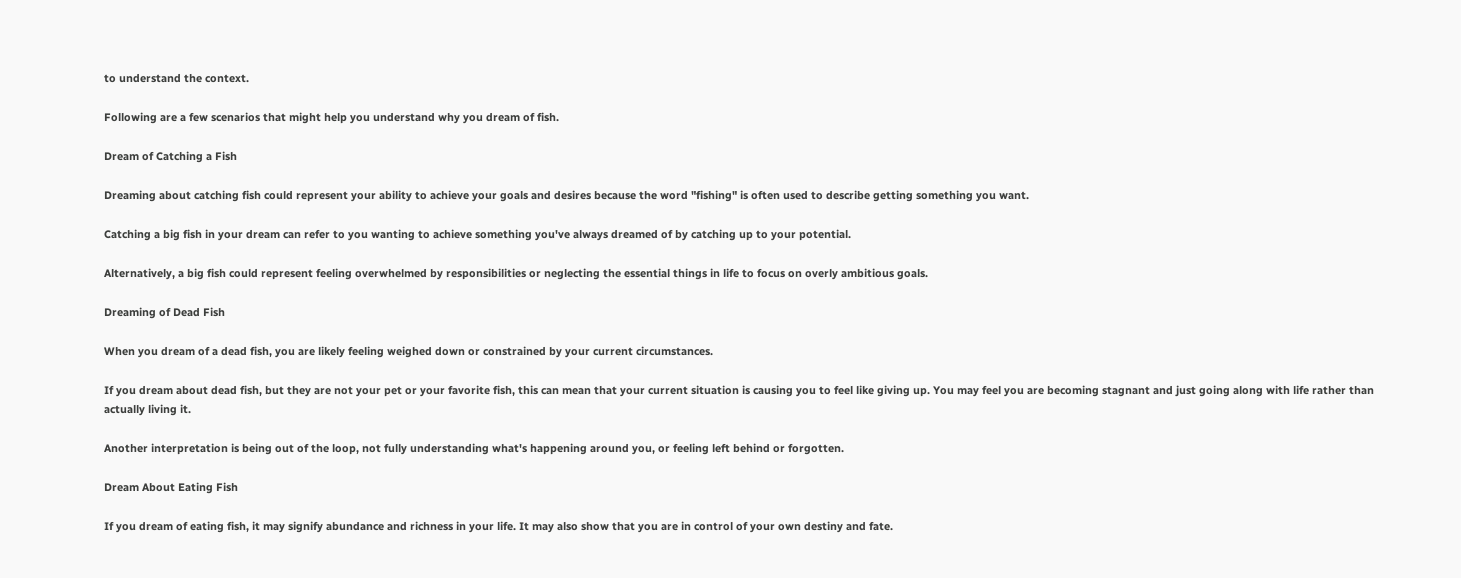to understand the context.

Following are a few scenarios that might help you understand why you dream of fish.

Dream of Catching a Fish

Dreaming about catching fish could represent your ability to achieve your goals and desires because the word "fishing" is often used to describe getting something you want.

Catching a big fish in your dream can refer to you wanting to achieve something you've always dreamed of by catching up to your potential.

Alternatively, a big fish could represent feeling overwhelmed by responsibilities or neglecting the essential things in life to focus on overly ambitious goals.

Dreaming of Dead Fish

When you dream of a dead fish, you are likely feeling weighed down or constrained by your current circumstances.

If you dream about dead fish, but they are not your pet or your favorite fish, this can mean that your current situation is causing you to feel like giving up. You may feel you are becoming stagnant and just going along with life rather than actually living it.

Another interpretation is being out of the loop, not fully understanding what's happening around you, or feeling left behind or forgotten.

Dream About Eating Fish

If you dream of eating fish, it may signify abundance and richness in your life. It may also show that you are in control of your own destiny and fate.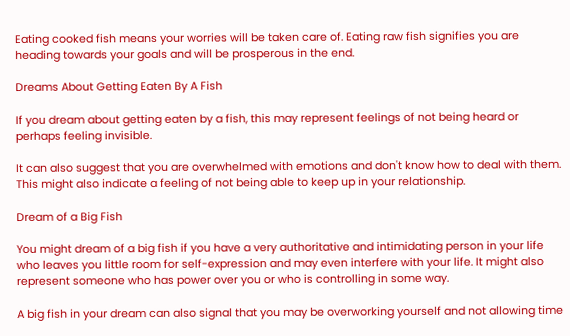Eating cooked fish means your worries will be taken care of. Eating raw fish signifies you are heading towards your goals and will be prosperous in the end.

Dreams About Getting Eaten By A Fish

If you dream about getting eaten by a fish, this may represent feelings of not being heard or perhaps feeling invisible.

It can also suggest that you are overwhelmed with emotions and don't know how to deal with them. This might also indicate a feeling of not being able to keep up in your relationship.

Dream of a Big Fish

You might dream of a big fish if you have a very authoritative and intimidating person in your life who leaves you little room for self-expression and may even interfere with your life. It might also represent someone who has power over you or who is controlling in some way.

A big fish in your dream can also signal that you may be overworking yourself and not allowing time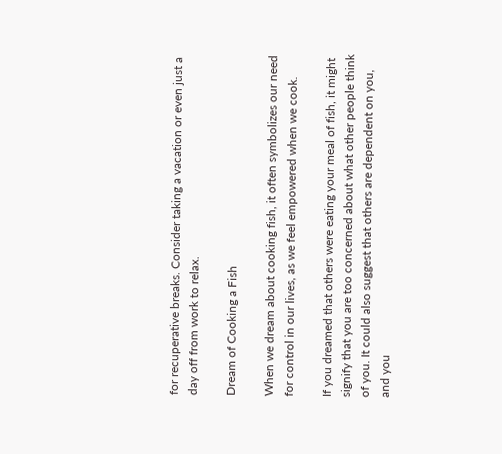for recuperative breaks. Consider taking a vacation or even just a day off from work to relax.

Dream of Cooking a Fish

When we dream about cooking fish, it often symbolizes our need for control in our lives, as we feel empowered when we cook.

If you dreamed that others were eating your meal of fish, it might signify that you are too concerned about what other people think of you. It could also suggest that others are dependent on you, and you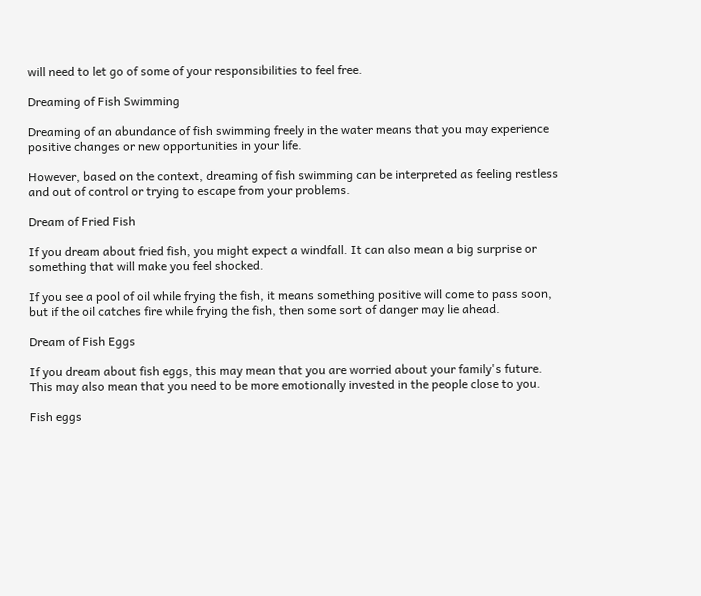will need to let go of some of your responsibilities to feel free.

Dreaming of Fish Swimming

Dreaming of an abundance of fish swimming freely in the water means that you may experience positive changes or new opportunities in your life.

However, based on the context, dreaming of fish swimming can be interpreted as feeling restless and out of control or trying to escape from your problems.

Dream of Fried Fish

If you dream about fried fish, you might expect a windfall. It can also mean a big surprise or something that will make you feel shocked.

If you see a pool of oil while frying the fish, it means something positive will come to pass soon, but if the oil catches fire while frying the fish, then some sort of danger may lie ahead.

Dream of Fish Eggs

If you dream about fish eggs, this may mean that you are worried about your family's future. This may also mean that you need to be more emotionally invested in the people close to you.

Fish eggs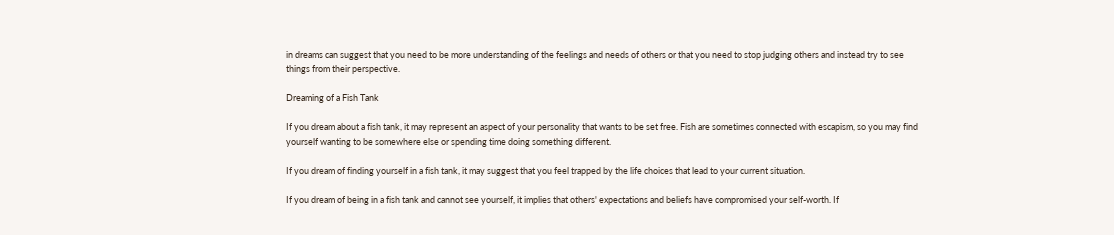in dreams can suggest that you need to be more understanding of the feelings and needs of others or that you need to stop judging others and instead try to see things from their perspective.

Dreaming of a Fish Tank

If you dream about a fish tank, it may represent an aspect of your personality that wants to be set free. Fish are sometimes connected with escapism, so you may find yourself wanting to be somewhere else or spending time doing something different.

If you dream of finding yourself in a fish tank, it may suggest that you feel trapped by the life choices that lead to your current situation.

If you dream of being in a fish tank and cannot see yourself, it implies that others' expectations and beliefs have compromised your self-worth. If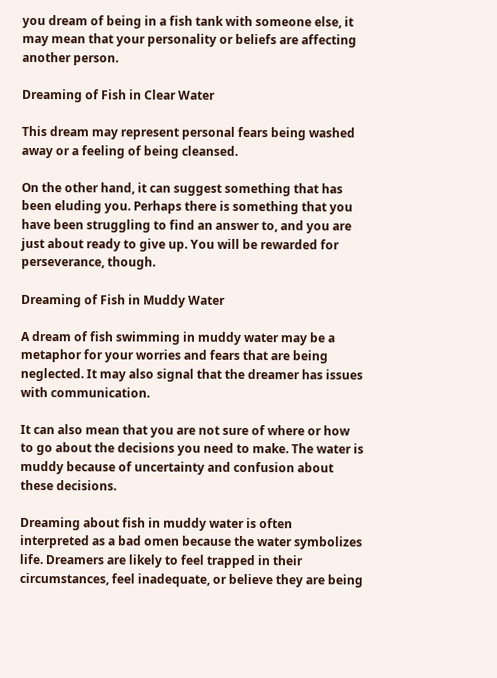you dream of being in a fish tank with someone else, it may mean that your personality or beliefs are affecting another person.

Dreaming of Fish in Clear Water

This dream may represent personal fears being washed away or a feeling of being cleansed.

On the other hand, it can suggest something that has been eluding you. Perhaps there is something that you have been struggling to find an answer to, and you are just about ready to give up. You will be rewarded for perseverance, though.

Dreaming of Fish in Muddy Water

A dream of fish swimming in muddy water may be a metaphor for your worries and fears that are being neglected. It may also signal that the dreamer has issues with communication.

It can also mean that you are not sure of where or how to go about the decisions you need to make. The water is muddy because of uncertainty and confusion about these decisions.

Dreaming about fish in muddy water is often interpreted as a bad omen because the water symbolizes life. Dreamers are likely to feel trapped in their circumstances, feel inadequate, or believe they are being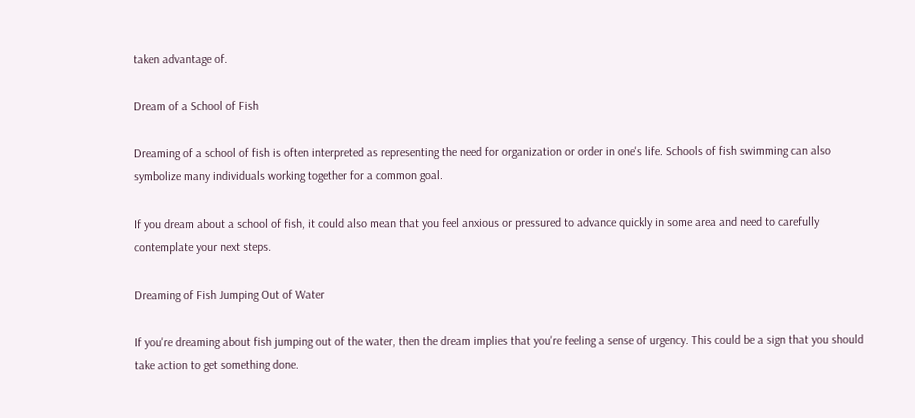taken advantage of.

Dream of a School of Fish

Dreaming of a school of fish is often interpreted as representing the need for organization or order in one's life. Schools of fish swimming can also symbolize many individuals working together for a common goal.

If you dream about a school of fish, it could also mean that you feel anxious or pressured to advance quickly in some area and need to carefully contemplate your next steps.

Dreaming of Fish Jumping Out of Water

If you're dreaming about fish jumping out of the water, then the dream implies that you're feeling a sense of urgency. This could be a sign that you should take action to get something done.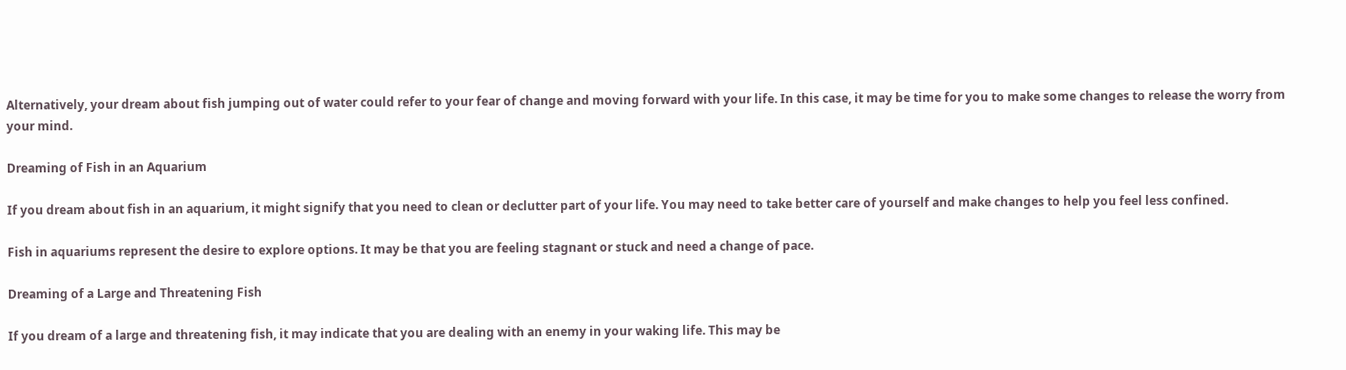Alternatively, your dream about fish jumping out of water could refer to your fear of change and moving forward with your life. In this case, it may be time for you to make some changes to release the worry from your mind.

Dreaming of Fish in an Aquarium

If you dream about fish in an aquarium, it might signify that you need to clean or declutter part of your life. You may need to take better care of yourself and make changes to help you feel less confined.

Fish in aquariums represent the desire to explore options. It may be that you are feeling stagnant or stuck and need a change of pace.

Dreaming of a Large and Threatening Fish

If you dream of a large and threatening fish, it may indicate that you are dealing with an enemy in your waking life. This may be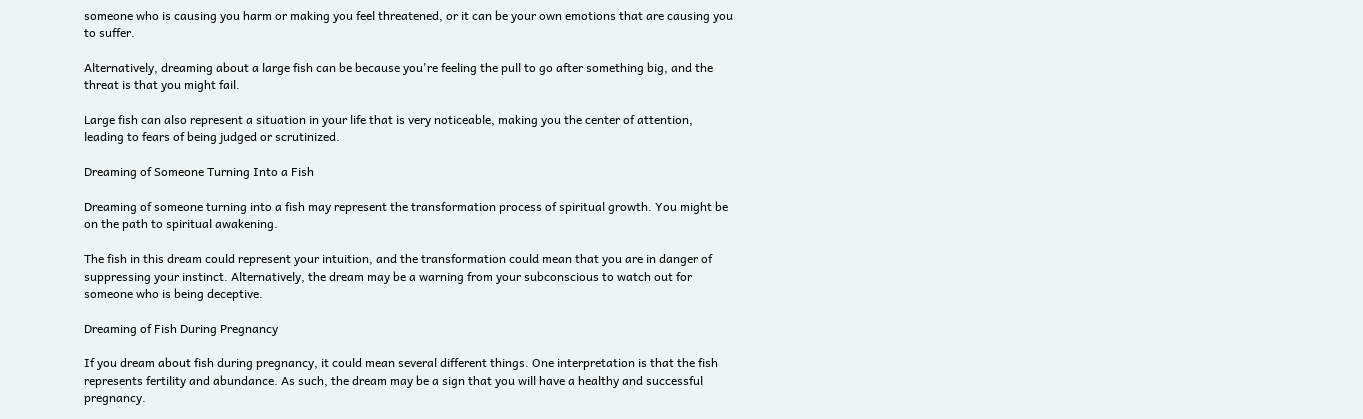someone who is causing you harm or making you feel threatened, or it can be your own emotions that are causing you to suffer.

Alternatively, dreaming about a large fish can be because you're feeling the pull to go after something big, and the threat is that you might fail.

Large fish can also represent a situation in your life that is very noticeable, making you the center of attention, leading to fears of being judged or scrutinized.

Dreaming of Someone Turning Into a Fish

Dreaming of someone turning into a fish may represent the transformation process of spiritual growth. You might be on the path to spiritual awakening.

The fish in this dream could represent your intuition, and the transformation could mean that you are in danger of suppressing your instinct. Alternatively, the dream may be a warning from your subconscious to watch out for someone who is being deceptive.

Dreaming of Fish During Pregnancy

If you dream about fish during pregnancy, it could mean several different things. One interpretation is that the fish represents fertility and abundance. As such, the dream may be a sign that you will have a healthy and successful pregnancy.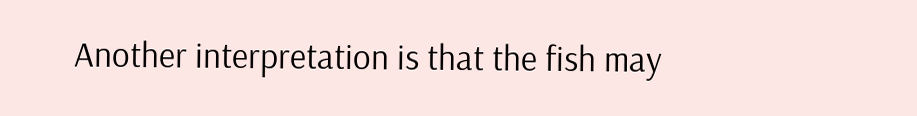Another interpretation is that the fish may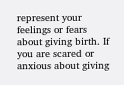represent your feelings or fears about giving birth. If you are scared or anxious about giving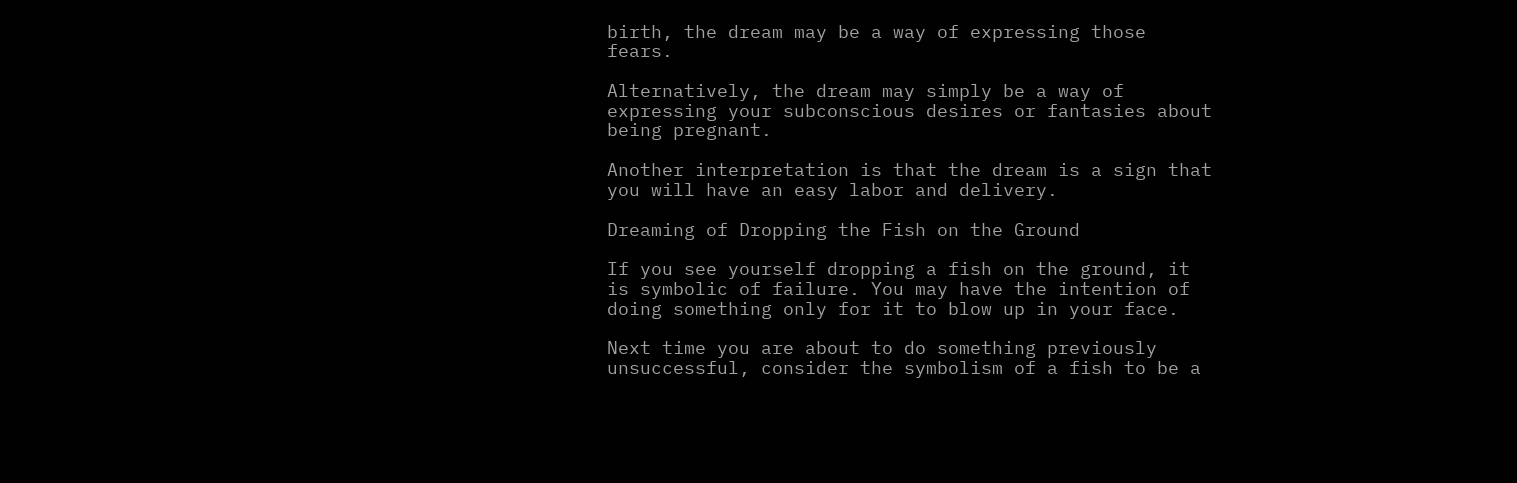birth, the dream may be a way of expressing those fears.

Alternatively, the dream may simply be a way of expressing your subconscious desires or fantasies about being pregnant.

Another interpretation is that the dream is a sign that you will have an easy labor and delivery.

Dreaming of Dropping the Fish on the Ground

If you see yourself dropping a fish on the ground, it is symbolic of failure. You may have the intention of doing something only for it to blow up in your face.

Next time you are about to do something previously unsuccessful, consider the symbolism of a fish to be a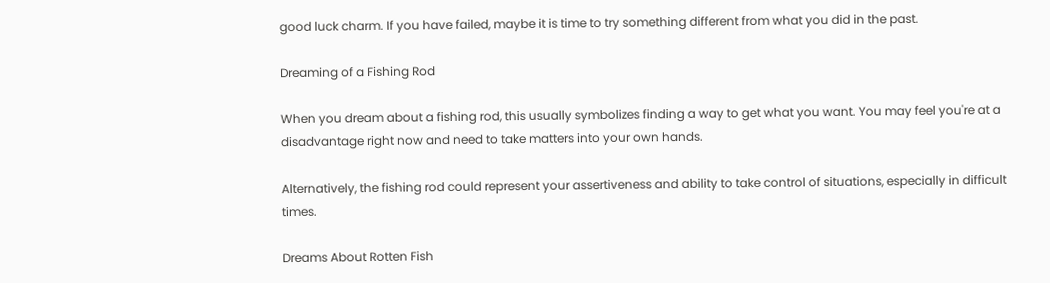good luck charm. If you have failed, maybe it is time to try something different from what you did in the past.

Dreaming of a Fishing Rod

When you dream about a fishing rod, this usually symbolizes finding a way to get what you want. You may feel you're at a disadvantage right now and need to take matters into your own hands.

Alternatively, the fishing rod could represent your assertiveness and ability to take control of situations, especially in difficult times.

Dreams About Rotten Fish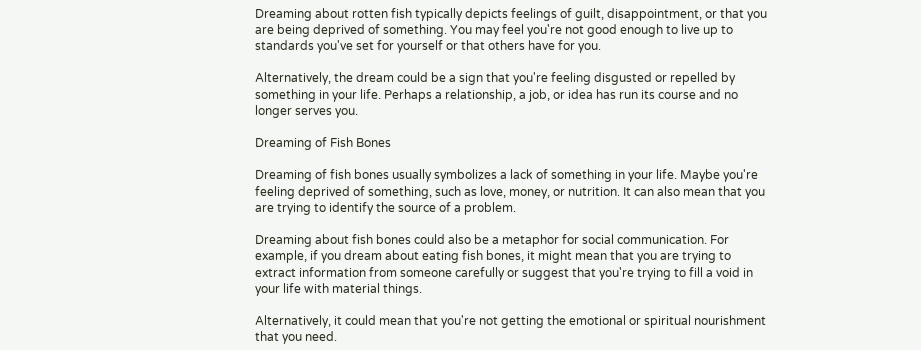Dreaming about rotten fish typically depicts feelings of guilt, disappointment, or that you are being deprived of something. You may feel you're not good enough to live up to standards you've set for yourself or that others have for you.

Alternatively, the dream could be a sign that you're feeling disgusted or repelled by something in your life. Perhaps a relationship, a job, or idea has run its course and no longer serves you.

Dreaming of Fish Bones

Dreaming of fish bones usually symbolizes a lack of something in your life. Maybe you're feeling deprived of something, such as love, money, or nutrition. It can also mean that you are trying to identify the source of a problem.

Dreaming about fish bones could also be a metaphor for social communication. For example, if you dream about eating fish bones, it might mean that you are trying to extract information from someone carefully or suggest that you're trying to fill a void in your life with material things.

Alternatively, it could mean that you're not getting the emotional or spiritual nourishment that you need.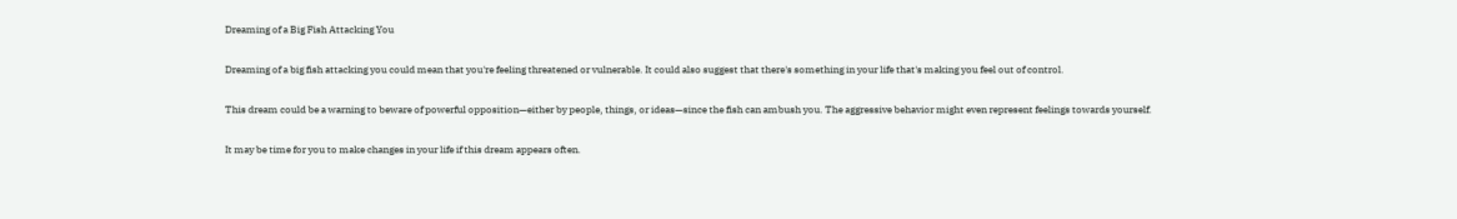Dreaming of a Big Fish Attacking You

Dreaming of a big fish attacking you could mean that you're feeling threatened or vulnerable. It could also suggest that there's something in your life that's making you feel out of control.

This dream could be a warning to beware of powerful opposition—either by people, things, or ideas—since the fish can ambush you. The aggressive behavior might even represent feelings towards yourself.

It may be time for you to make changes in your life if this dream appears often.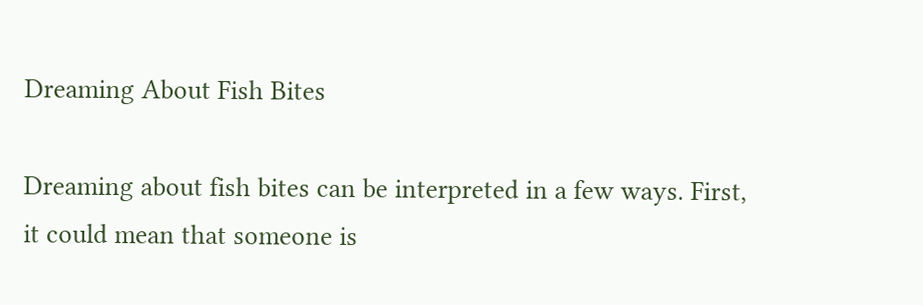Dreaming About Fish Bites

Dreaming about fish bites can be interpreted in a few ways. First, it could mean that someone is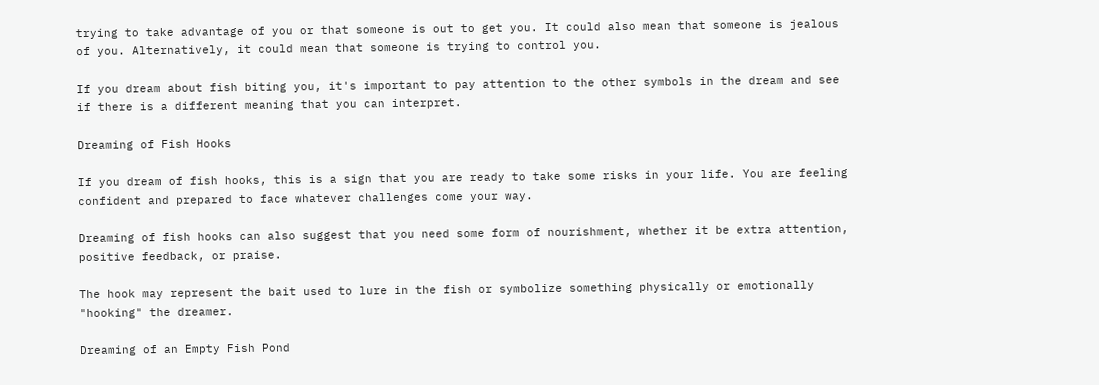trying to take advantage of you or that someone is out to get you. It could also mean that someone is jealous of you. Alternatively, it could mean that someone is trying to control you.

If you dream about fish biting you, it's important to pay attention to the other symbols in the dream and see if there is a different meaning that you can interpret.

Dreaming of Fish Hooks

If you dream of fish hooks, this is a sign that you are ready to take some risks in your life. You are feeling confident and prepared to face whatever challenges come your way.

Dreaming of fish hooks can also suggest that you need some form of nourishment, whether it be extra attention, positive feedback, or praise.

The hook may represent the bait used to lure in the fish or symbolize something physically or emotionally "hooking" the dreamer.

Dreaming of an Empty Fish Pond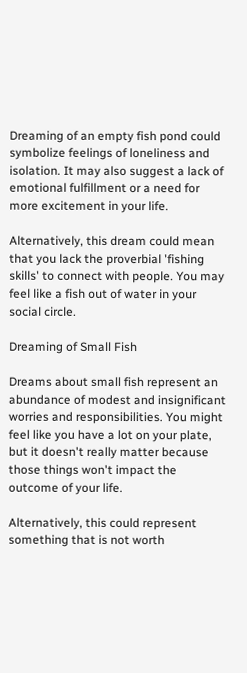Dreaming of an empty fish pond could symbolize feelings of loneliness and isolation. It may also suggest a lack of emotional fulfillment or a need for more excitement in your life.

Alternatively, this dream could mean that you lack the proverbial 'fishing skills' to connect with people. You may feel like a fish out of water in your social circle.

Dreaming of Small Fish

Dreams about small fish represent an abundance of modest and insignificant worries and responsibilities. You might feel like you have a lot on your plate, but it doesn't really matter because those things won't impact the outcome of your life.

Alternatively, this could represent something that is not worth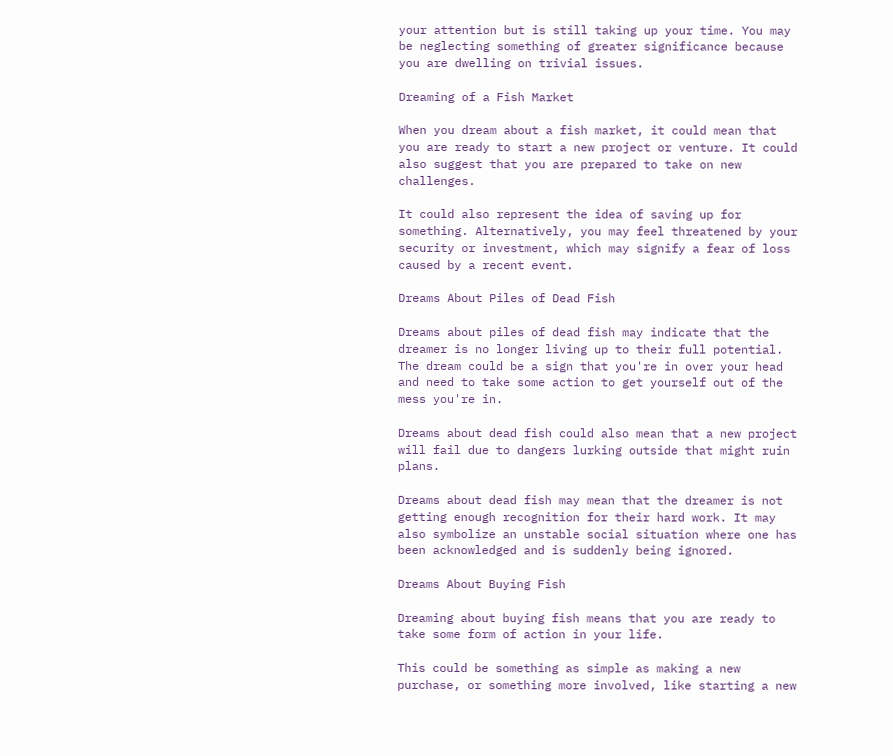your attention but is still taking up your time. You may be neglecting something of greater significance because you are dwelling on trivial issues.

Dreaming of a Fish Market

When you dream about a fish market, it could mean that you are ready to start a new project or venture. It could also suggest that you are prepared to take on new challenges.

It could also represent the idea of saving up for something. Alternatively, you may feel threatened by your security or investment, which may signify a fear of loss caused by a recent event.

Dreams About Piles of Dead Fish

Dreams about piles of dead fish may indicate that the dreamer is no longer living up to their full potential. The dream could be a sign that you're in over your head and need to take some action to get yourself out of the mess you're in.

Dreams about dead fish could also mean that a new project will fail due to dangers lurking outside that might ruin plans.

Dreams about dead fish may mean that the dreamer is not getting enough recognition for their hard work. It may also symbolize an unstable social situation where one has been acknowledged and is suddenly being ignored.

Dreams About Buying Fish

Dreaming about buying fish means that you are ready to take some form of action in your life.

This could be something as simple as making a new purchase, or something more involved, like starting a new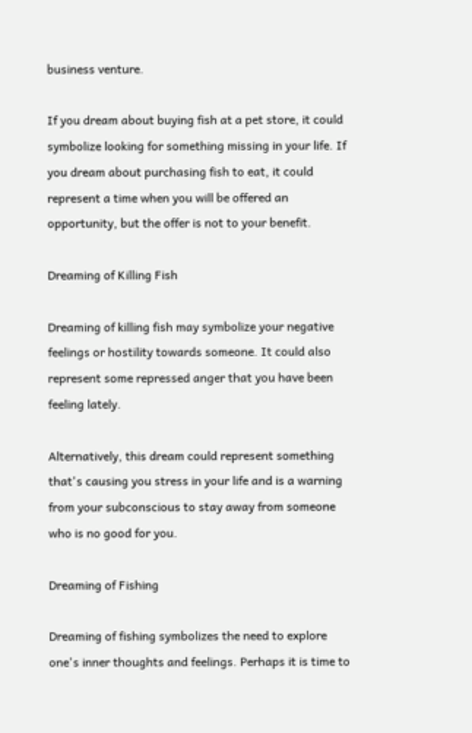business venture.

If you dream about buying fish at a pet store, it could symbolize looking for something missing in your life. If you dream about purchasing fish to eat, it could represent a time when you will be offered an opportunity, but the offer is not to your benefit.

Dreaming of Killing Fish

Dreaming of killing fish may symbolize your negative feelings or hostility towards someone. It could also represent some repressed anger that you have been feeling lately.

Alternatively, this dream could represent something that's causing you stress in your life and is a warning from your subconscious to stay away from someone who is no good for you.

Dreaming of Fishing

Dreaming of fishing symbolizes the need to explore one's inner thoughts and feelings. Perhaps it is time to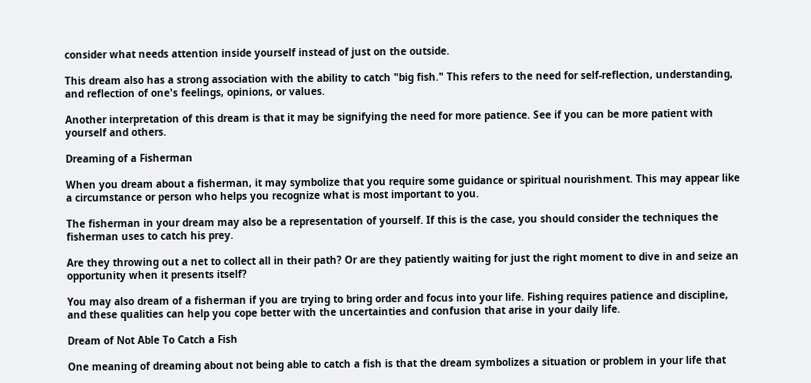consider what needs attention inside yourself instead of just on the outside.

This dream also has a strong association with the ability to catch "big fish." This refers to the need for self-reflection, understanding, and reflection of one's feelings, opinions, or values.

Another interpretation of this dream is that it may be signifying the need for more patience. See if you can be more patient with yourself and others.

Dreaming of a Fisherman

When you dream about a fisherman, it may symbolize that you require some guidance or spiritual nourishment. This may appear like a circumstance or person who helps you recognize what is most important to you.

The fisherman in your dream may also be a representation of yourself. If this is the case, you should consider the techniques the fisherman uses to catch his prey.

Are they throwing out a net to collect all in their path? Or are they patiently waiting for just the right moment to dive in and seize an opportunity when it presents itself?

You may also dream of a fisherman if you are trying to bring order and focus into your life. Fishing requires patience and discipline, and these qualities can help you cope better with the uncertainties and confusion that arise in your daily life.

Dream of Not Able To Catch a Fish

One meaning of dreaming about not being able to catch a fish is that the dream symbolizes a situation or problem in your life that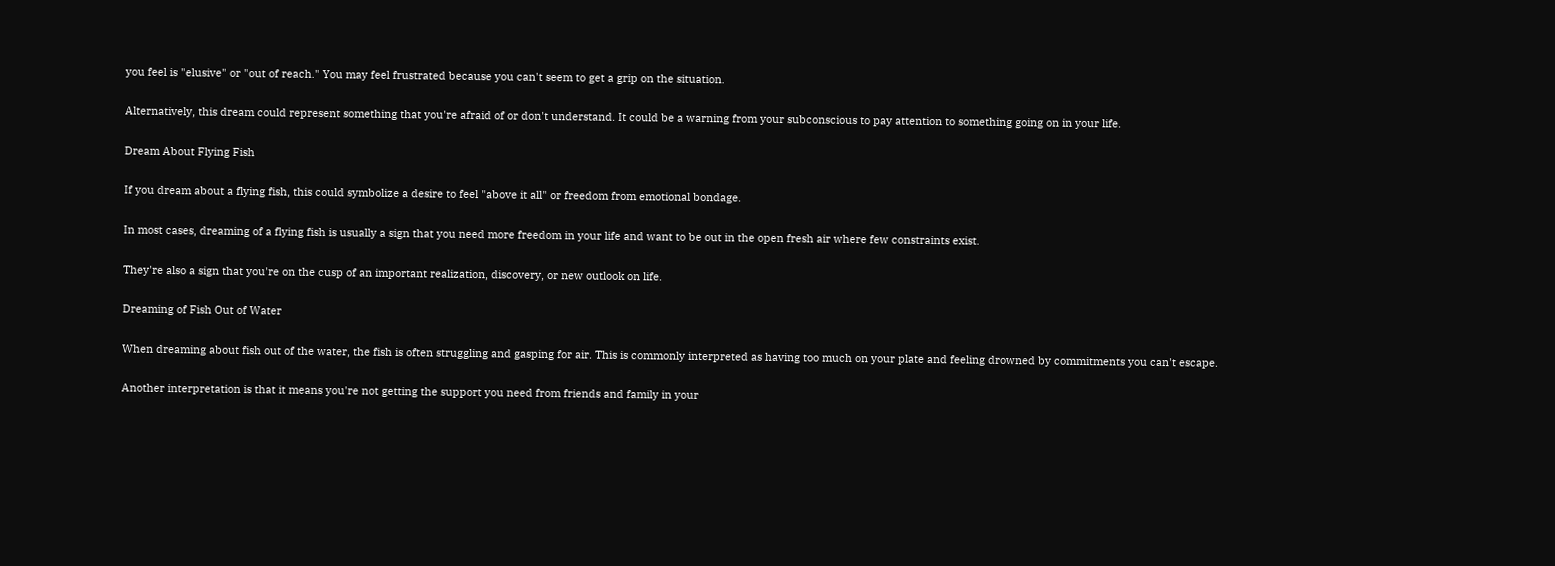you feel is "elusive" or "out of reach." You may feel frustrated because you can't seem to get a grip on the situation.

Alternatively, this dream could represent something that you're afraid of or don't understand. It could be a warning from your subconscious to pay attention to something going on in your life.

Dream About Flying Fish

If you dream about a flying fish, this could symbolize a desire to feel "above it all" or freedom from emotional bondage.

In most cases, dreaming of a flying fish is usually a sign that you need more freedom in your life and want to be out in the open fresh air where few constraints exist.

They're also a sign that you're on the cusp of an important realization, discovery, or new outlook on life.

Dreaming of Fish Out of Water

When dreaming about fish out of the water, the fish is often struggling and gasping for air. This is commonly interpreted as having too much on your plate and feeling drowned by commitments you can't escape.

Another interpretation is that it means you're not getting the support you need from friends and family in your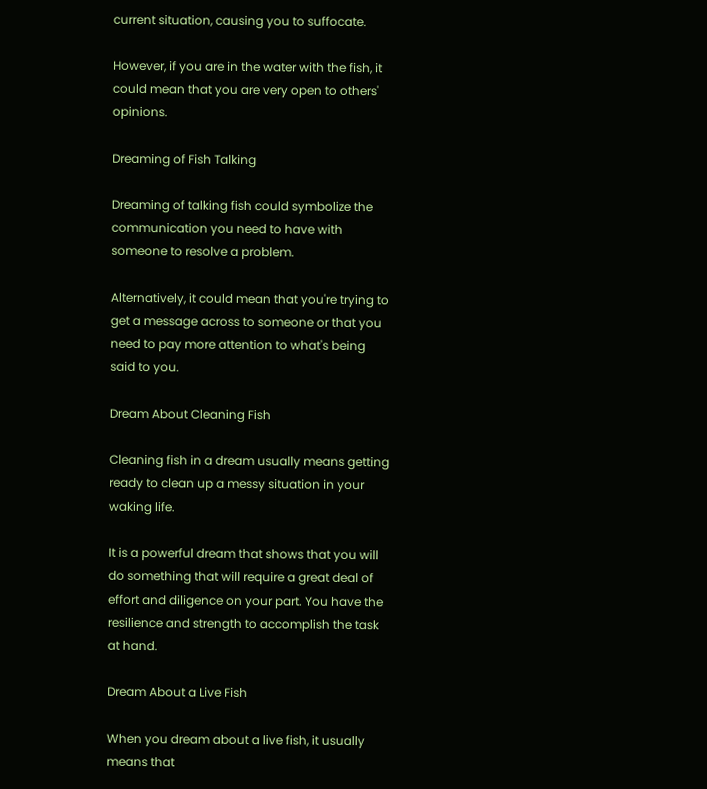current situation, causing you to suffocate.

However, if you are in the water with the fish, it could mean that you are very open to others' opinions.

Dreaming of Fish Talking

Dreaming of talking fish could symbolize the communication you need to have with someone to resolve a problem.

Alternatively, it could mean that you're trying to get a message across to someone or that you need to pay more attention to what's being said to you.

Dream About Cleaning Fish

Cleaning fish in a dream usually means getting ready to clean up a messy situation in your waking life.

It is a powerful dream that shows that you will do something that will require a great deal of effort and diligence on your part. You have the resilience and strength to accomplish the task at hand.

Dream About a Live Fish

When you dream about a live fish, it usually means that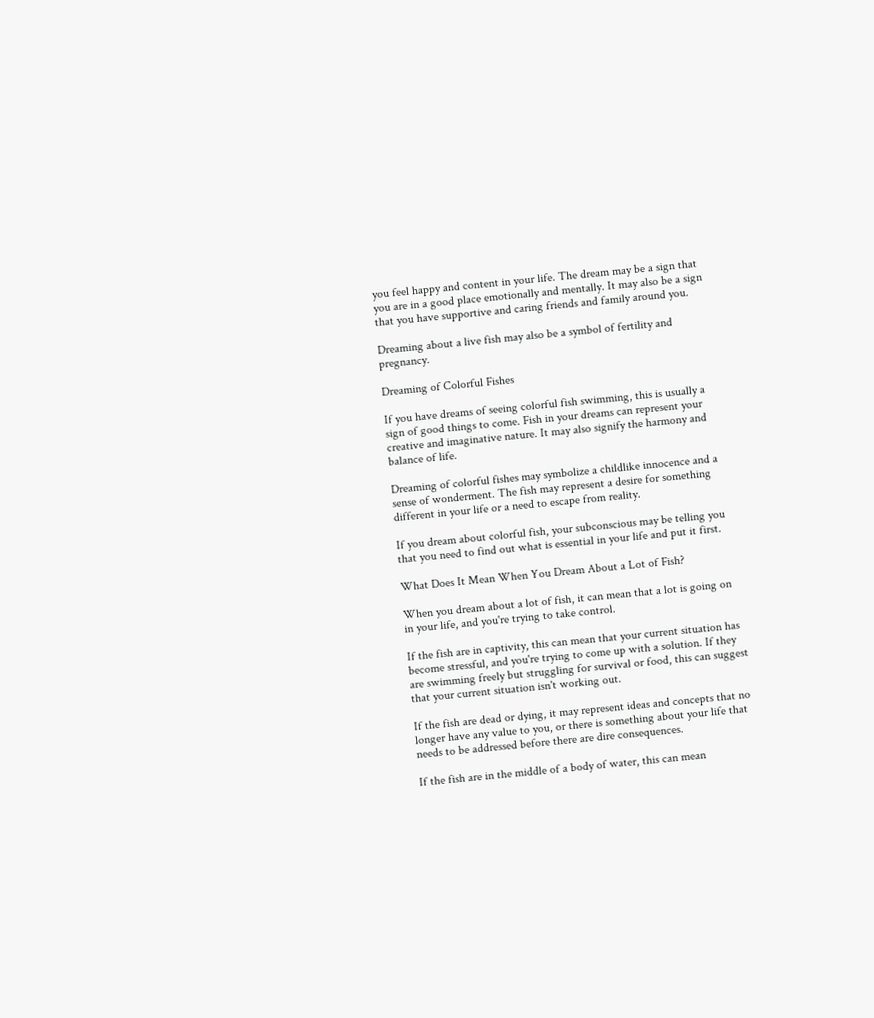you feel happy and content in your life. The dream may be a sign that you are in a good place emotionally and mentally. It may also be a sign that you have supportive and caring friends and family around you.

Dreaming about a live fish may also be a symbol of fertility and pregnancy.

Dreaming of Colorful Fishes

If you have dreams of seeing colorful fish swimming, this is usually a sign of good things to come. Fish in your dreams can represent your creative and imaginative nature. It may also signify the harmony and balance of life.

Dreaming of colorful fishes may symbolize a childlike innocence and a sense of wonderment. The fish may represent a desire for something different in your life or a need to escape from reality.

If you dream about colorful fish, your subconscious may be telling you that you need to find out what is essential in your life and put it first.

What Does It Mean When You Dream About a Lot of Fish?

When you dream about a lot of fish, it can mean that a lot is going on in your life, and you're trying to take control.

If the fish are in captivity, this can mean that your current situation has become stressful, and you're trying to come up with a solution. If they are swimming freely but struggling for survival or food, this can suggest that your current situation isn't working out.

If the fish are dead or dying, it may represent ideas and concepts that no longer have any value to you, or there is something about your life that needs to be addressed before there are dire consequences.

If the fish are in the middle of a body of water, this can mean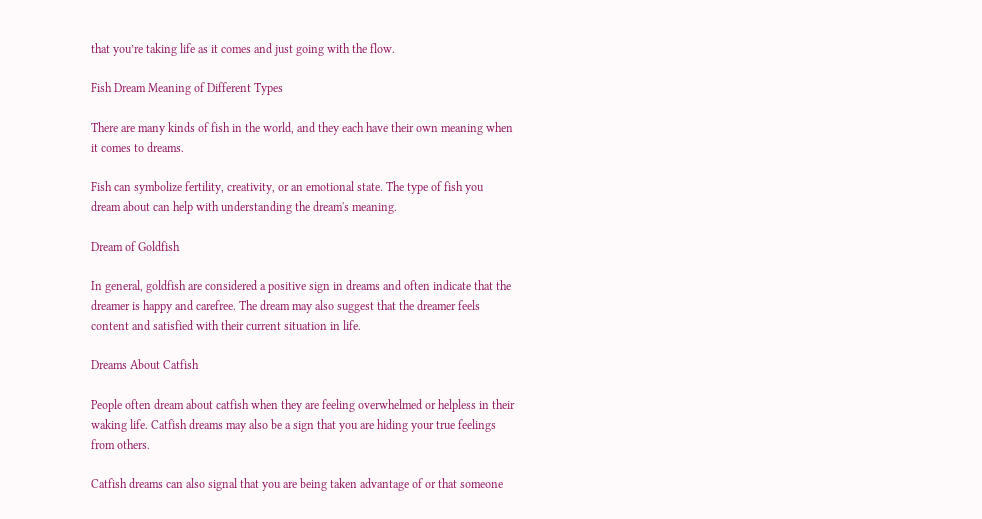that you’re taking life as it comes and just going with the flow.

Fish Dream Meaning of Different Types

There are many kinds of fish in the world, and they each have their own meaning when it comes to dreams.

Fish can symbolize fertility, creativity, or an emotional state. The type of fish you dream about can help with understanding the dream's meaning.

Dream of Goldfish

In general, goldfish are considered a positive sign in dreams and often indicate that the dreamer is happy and carefree. The dream may also suggest that the dreamer feels content and satisfied with their current situation in life.

Dreams About Catfish

People often dream about catfish when they are feeling overwhelmed or helpless in their waking life. Catfish dreams may also be a sign that you are hiding your true feelings from others.

Catfish dreams can also signal that you are being taken advantage of or that someone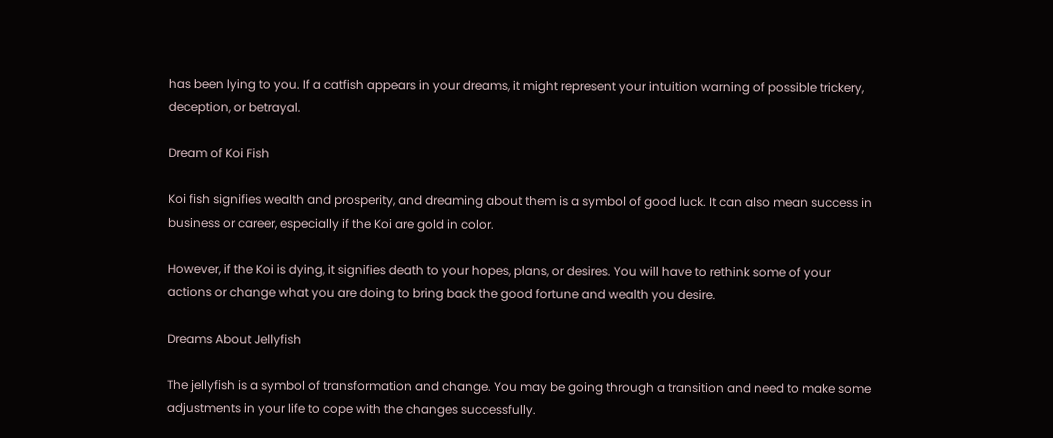has been lying to you. If a catfish appears in your dreams, it might represent your intuition warning of possible trickery, deception, or betrayal.

Dream of Koi Fish

Koi fish signifies wealth and prosperity, and dreaming about them is a symbol of good luck. It can also mean success in business or career, especially if the Koi are gold in color.

However, if the Koi is dying, it signifies death to your hopes, plans, or desires. You will have to rethink some of your actions or change what you are doing to bring back the good fortune and wealth you desire.

Dreams About Jellyfish

The jellyfish is a symbol of transformation and change. You may be going through a transition and need to make some adjustments in your life to cope with the changes successfully.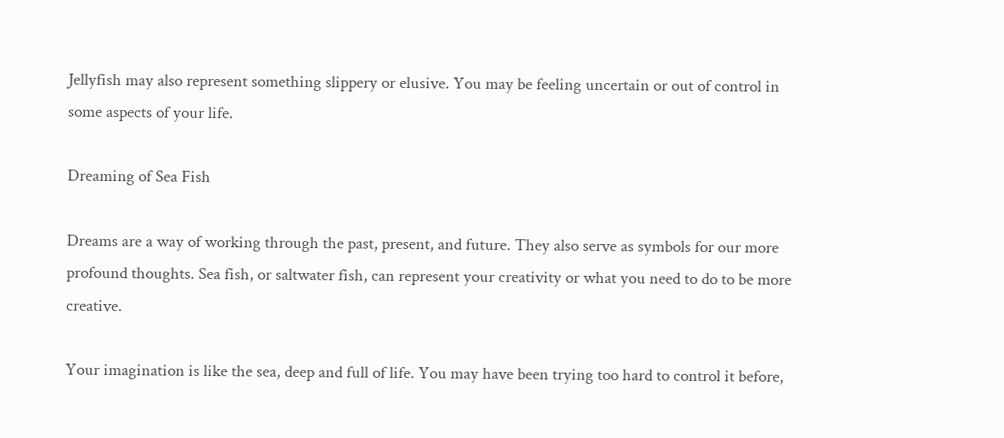Jellyfish may also represent something slippery or elusive. You may be feeling uncertain or out of control in some aspects of your life.

Dreaming of Sea Fish

Dreams are a way of working through the past, present, and future. They also serve as symbols for our more profound thoughts. Sea fish, or saltwater fish, can represent your creativity or what you need to do to be more creative.

Your imagination is like the sea, deep and full of life. You may have been trying too hard to control it before,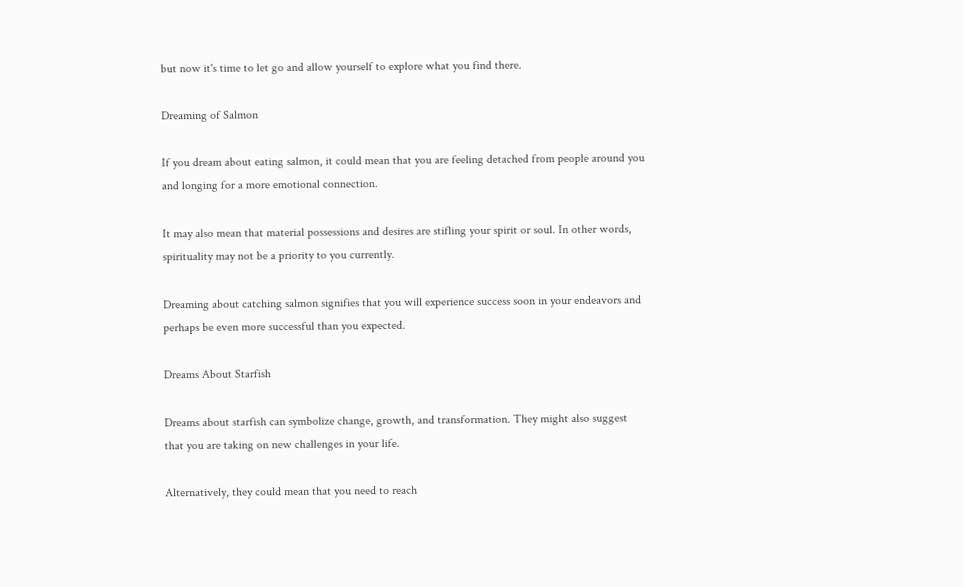but now it's time to let go and allow yourself to explore what you find there.

Dreaming of Salmon

If you dream about eating salmon, it could mean that you are feeling detached from people around you and longing for a more emotional connection.

It may also mean that material possessions and desires are stifling your spirit or soul. In other words, spirituality may not be a priority to you currently.

Dreaming about catching salmon signifies that you will experience success soon in your endeavors and perhaps be even more successful than you expected.

Dreams About Starfish

Dreams about starfish can symbolize change, growth, and transformation. They might also suggest that you are taking on new challenges in your life.

Alternatively, they could mean that you need to reach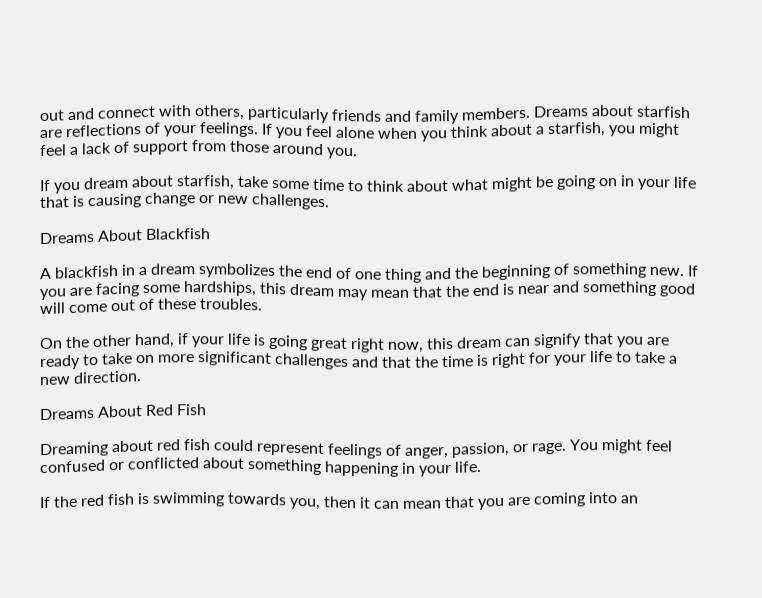out and connect with others, particularly friends and family members. Dreams about starfish are reflections of your feelings. If you feel alone when you think about a starfish, you might feel a lack of support from those around you.

If you dream about starfish, take some time to think about what might be going on in your life that is causing change or new challenges.

Dreams About Blackfish

A blackfish in a dream symbolizes the end of one thing and the beginning of something new. If you are facing some hardships, this dream may mean that the end is near and something good will come out of these troubles.

On the other hand, if your life is going great right now, this dream can signify that you are ready to take on more significant challenges and that the time is right for your life to take a new direction.

Dreams About Red Fish

Dreaming about red fish could represent feelings of anger, passion, or rage. You might feel confused or conflicted about something happening in your life.

If the red fish is swimming towards you, then it can mean that you are coming into an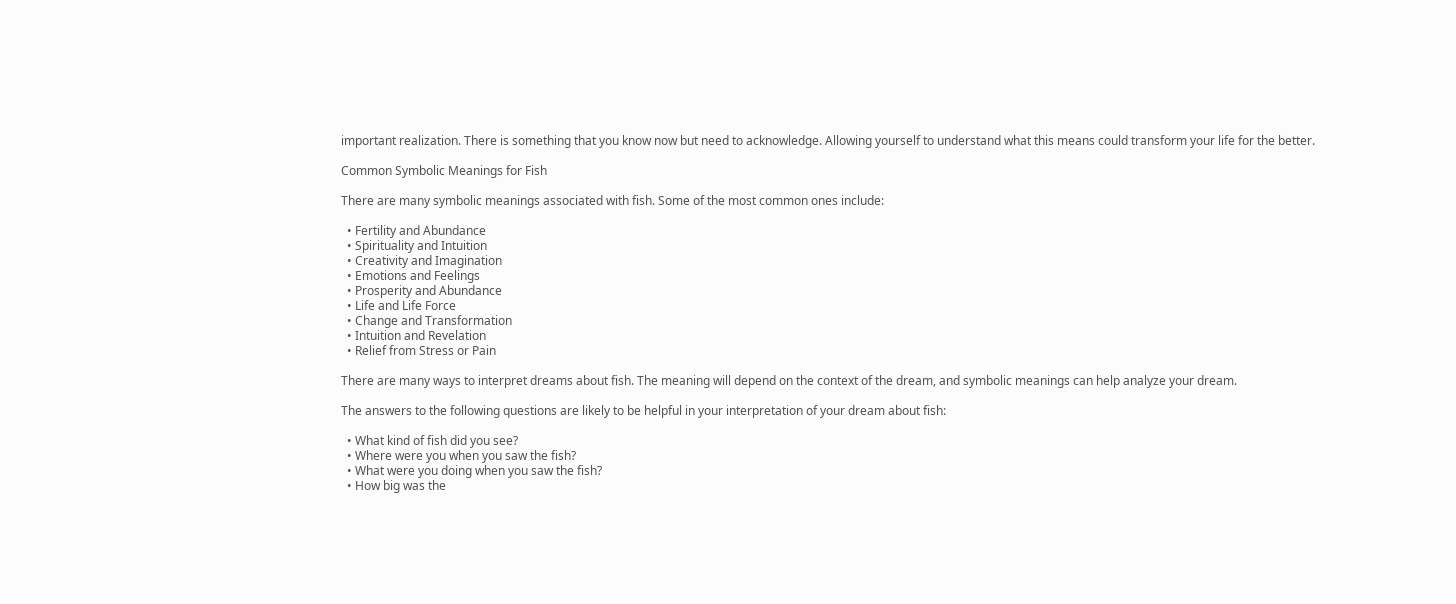important realization. There is something that you know now but need to acknowledge. Allowing yourself to understand what this means could transform your life for the better.

Common Symbolic Meanings for Fish

There are many symbolic meanings associated with fish. Some of the most common ones include:

  • Fertility and Abundance
  • Spirituality and Intuition
  • Creativity and Imagination
  • Emotions and Feelings
  • Prosperity and Abundance
  • Life and Life Force
  • Change and Transformation
  • Intuition and Revelation
  • Relief from Stress or Pain

There are many ways to interpret dreams about fish. The meaning will depend on the context of the dream, and symbolic meanings can help analyze your dream.

The answers to the following questions are likely to be helpful in your interpretation of your dream about fish:

  • What kind of fish did you see?
  • Where were you when you saw the fish?
  • What were you doing when you saw the fish?
  • How big was the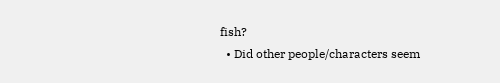fish?
  • Did other people/characters seem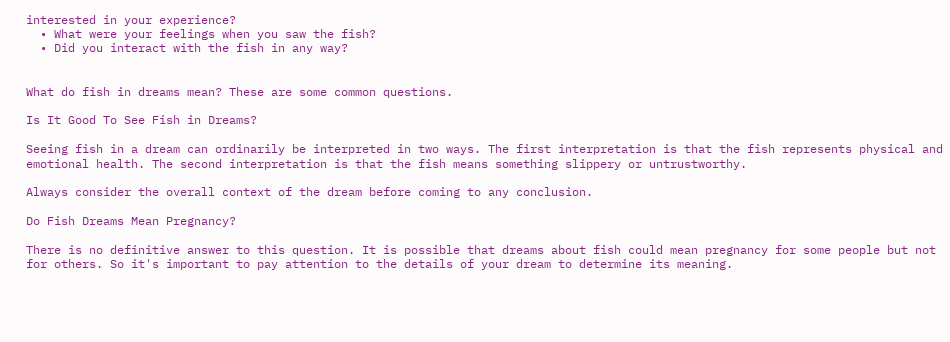interested in your experience?
  • What were your feelings when you saw the fish?
  • Did you interact with the fish in any way?


What do fish in dreams mean? These are some common questions.

Is It Good To See Fish in Dreams?

Seeing fish in a dream can ordinarily be interpreted in two ways. The first interpretation is that the fish represents physical and emotional health. The second interpretation is that the fish means something slippery or untrustworthy.

Always consider the overall context of the dream before coming to any conclusion.

Do Fish Dreams Mean Pregnancy?

There is no definitive answer to this question. It is possible that dreams about fish could mean pregnancy for some people but not for others. So it's important to pay attention to the details of your dream to determine its meaning.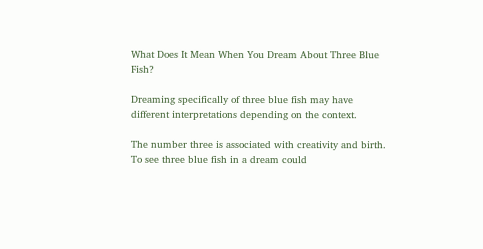What Does It Mean When You Dream About Three Blue Fish?

Dreaming specifically of three blue fish may have different interpretations depending on the context.

The number three is associated with creativity and birth. To see three blue fish in a dream could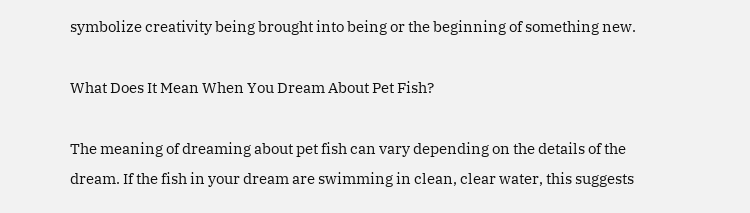symbolize creativity being brought into being or the beginning of something new.

What Does It Mean When You Dream About Pet Fish?

The meaning of dreaming about pet fish can vary depending on the details of the dream. If the fish in your dream are swimming in clean, clear water, this suggests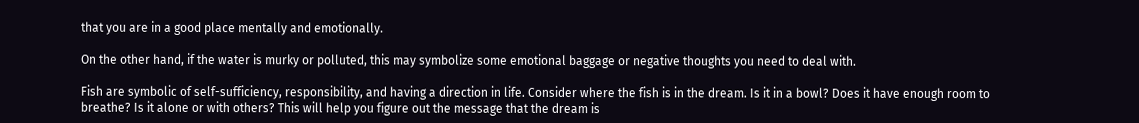that you are in a good place mentally and emotionally.

On the other hand, if the water is murky or polluted, this may symbolize some emotional baggage or negative thoughts you need to deal with.

Fish are symbolic of self-sufficiency, responsibility, and having a direction in life. Consider where the fish is in the dream. Is it in a bowl? Does it have enough room to breathe? Is it alone or with others? This will help you figure out the message that the dream is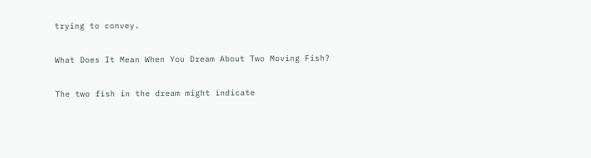trying to convey.

What Does It Mean When You Dream About Two Moving Fish?

The two fish in the dream might indicate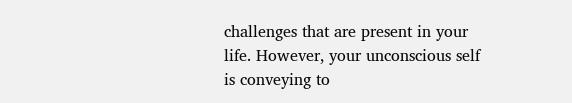challenges that are present in your life. However, your unconscious self is conveying to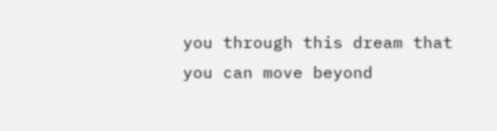you through this dream that you can move beyond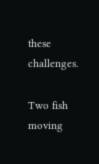these challenges.

Two fish moving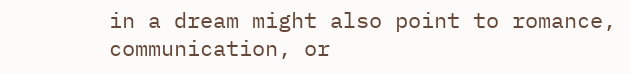in a dream might also point to romance, communication, or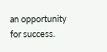an opportunity for success.